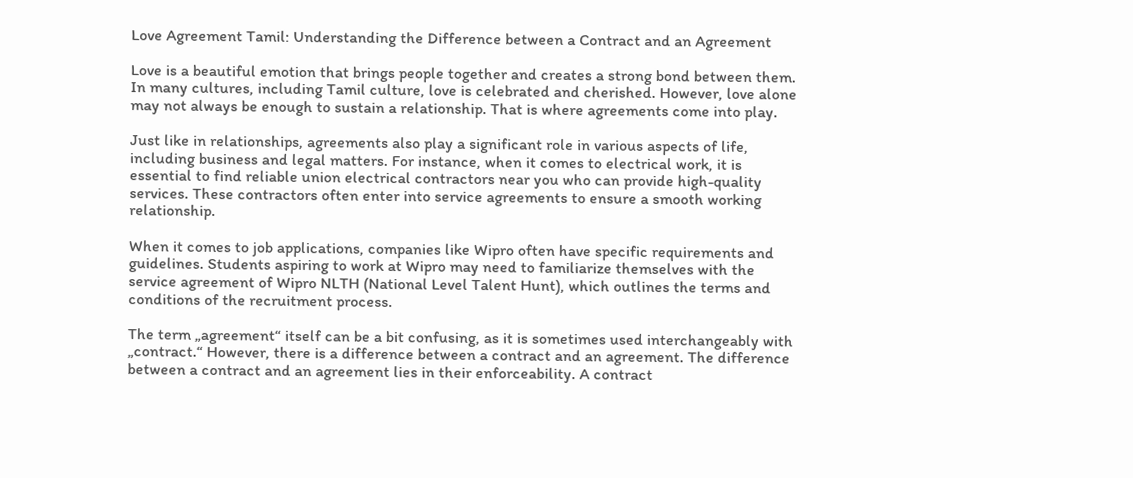Love Agreement Tamil: Understanding the Difference between a Contract and an Agreement

Love is a beautiful emotion that brings people together and creates a strong bond between them. In many cultures, including Tamil culture, love is celebrated and cherished. However, love alone may not always be enough to sustain a relationship. That is where agreements come into play.

Just like in relationships, agreements also play a significant role in various aspects of life, including business and legal matters. For instance, when it comes to electrical work, it is essential to find reliable union electrical contractors near you who can provide high-quality services. These contractors often enter into service agreements to ensure a smooth working relationship.

When it comes to job applications, companies like Wipro often have specific requirements and guidelines. Students aspiring to work at Wipro may need to familiarize themselves with the service agreement of Wipro NLTH (National Level Talent Hunt), which outlines the terms and conditions of the recruitment process.

The term „agreement“ itself can be a bit confusing, as it is sometimes used interchangeably with „contract.“ However, there is a difference between a contract and an agreement. The difference between a contract and an agreement lies in their enforceability. A contract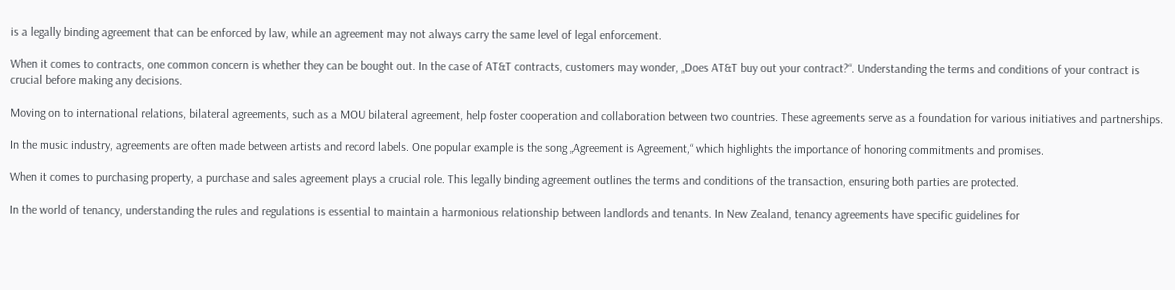is a legally binding agreement that can be enforced by law, while an agreement may not always carry the same level of legal enforcement.

When it comes to contracts, one common concern is whether they can be bought out. In the case of AT&T contracts, customers may wonder, „Does AT&T buy out your contract?“. Understanding the terms and conditions of your contract is crucial before making any decisions.

Moving on to international relations, bilateral agreements, such as a MOU bilateral agreement, help foster cooperation and collaboration between two countries. These agreements serve as a foundation for various initiatives and partnerships.

In the music industry, agreements are often made between artists and record labels. One popular example is the song „Agreement is Agreement,“ which highlights the importance of honoring commitments and promises.

When it comes to purchasing property, a purchase and sales agreement plays a crucial role. This legally binding agreement outlines the terms and conditions of the transaction, ensuring both parties are protected.

In the world of tenancy, understanding the rules and regulations is essential to maintain a harmonious relationship between landlords and tenants. In New Zealand, tenancy agreements have specific guidelines for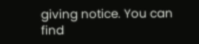giving notice. You can find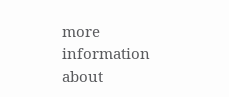more information about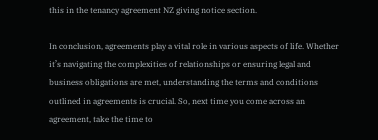this in the tenancy agreement NZ giving notice section.

In conclusion, agreements play a vital role in various aspects of life. Whether it’s navigating the complexities of relationships or ensuring legal and business obligations are met, understanding the terms and conditions outlined in agreements is crucial. So, next time you come across an agreement, take the time to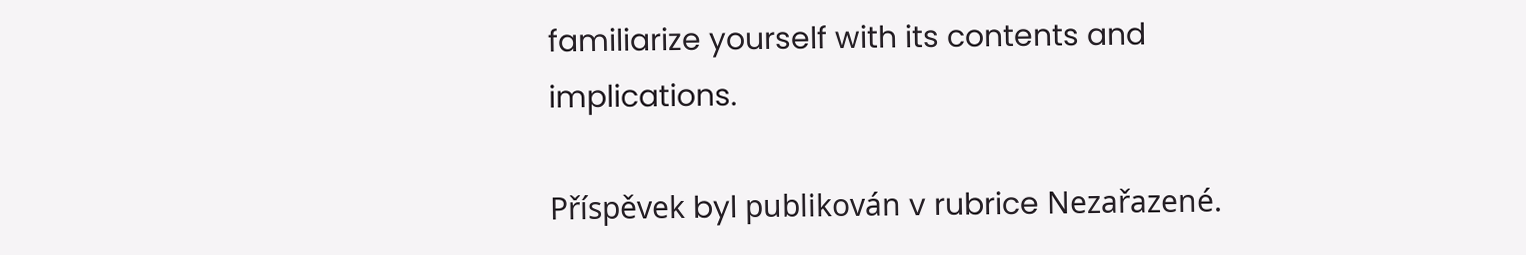familiarize yourself with its contents and implications.

Příspěvek byl publikován v rubrice Nezařazené.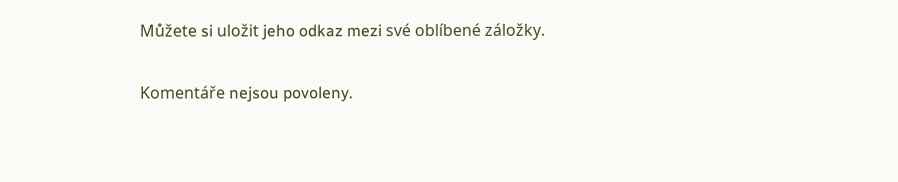Můžete si uložit jeho odkaz mezi své oblíbené záložky.

Komentáře nejsou povoleny.